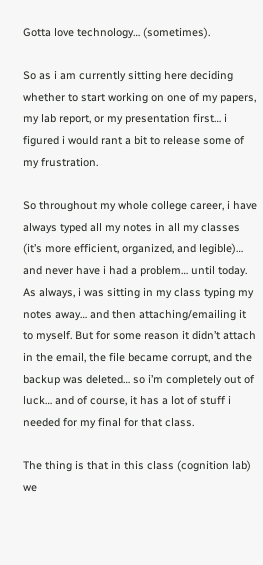Gotta love technology… (sometimes).

So as i am currently sitting here deciding whether to start working on one of my papers, my lab report, or my presentation first… i figured i would rant a bit to release some of my frustration.

So throughout my whole college career, i have always typed all my notes in all my classes (it’s more efficient, organized, and legible)… and never have i had a problem… until today. As always, i was sitting in my class typing my notes away… and then attaching/emailing it to myself. But for some reason it didn’t attach in the email, the file became corrupt, and the backup was deleted… so i’m completely out of luck… and of course, it has a lot of stuff i needed for my final for that class.

The thing is that in this class (cognition lab) we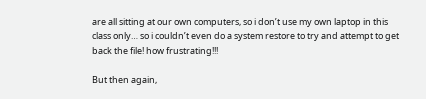are all sitting at our own computers, so i don’t use my own laptop in this class only… so i couldn’t even do a system restore to try and attempt to get back the file! how frustrating!!!

But then again,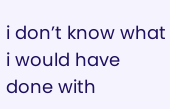i don’t know what i would have done with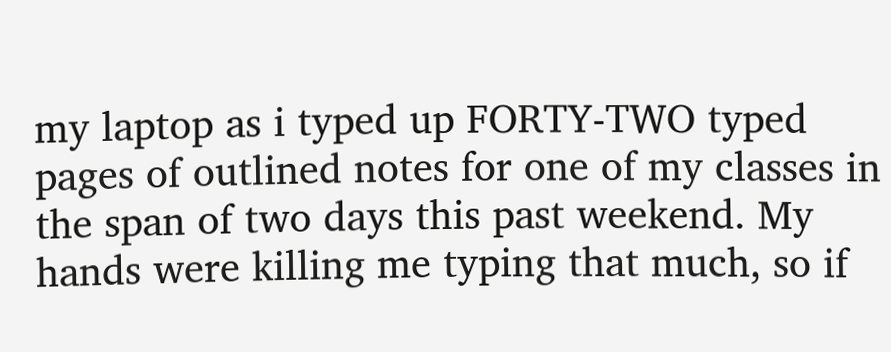my laptop as i typed up FORTY-TWO typed pages of outlined notes for one of my classes in the span of two days this past weekend. My hands were killing me typing that much, so if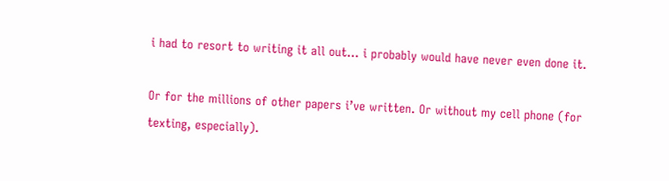i had to resort to writing it all out… i probably would have never even done it.

Or for the millions of other papers i’ve written. Or without my cell phone (for texting, especially).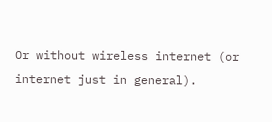Or without wireless internet (or internet just in general).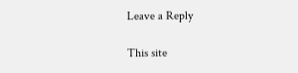Leave a Reply

This site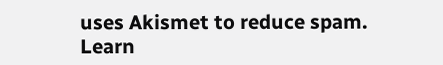uses Akismet to reduce spam. Learn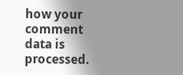how your comment data is processed.